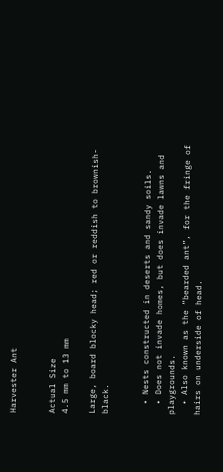Harvester Ant


Actual Size
4.5 mm to 13 mm

Large, board blocky head; red or reddish to brownish-black.


  • Nests constructed in deserts and sandy soils.
  • Does not invade homes, but does invade lawns and playgrounds.
  • Also known as the “bearded ant”, for the fringe of hairs on underside of head.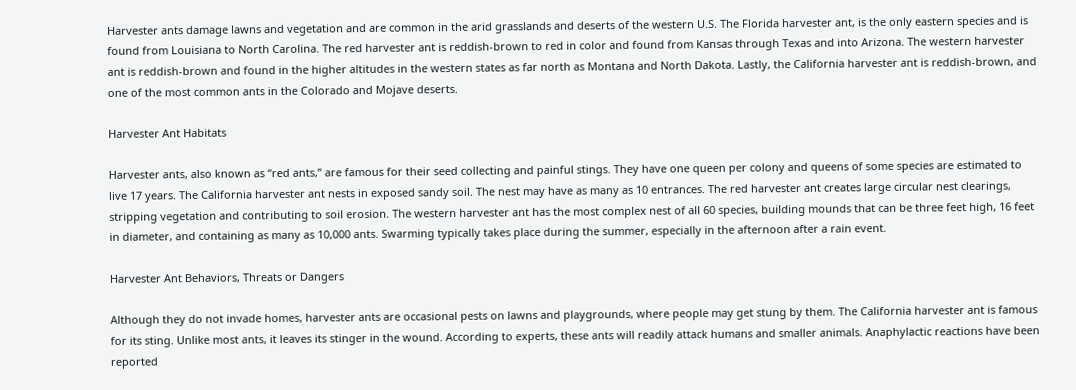Harvester ants damage lawns and vegetation and are common in the arid grasslands and deserts of the western U.S. The Florida harvester ant, is the only eastern species and is found from Louisiana to North Carolina. The red harvester ant is reddish-brown to red in color and found from Kansas through Texas and into Arizona. The western harvester ant is reddish-brown and found in the higher altitudes in the western states as far north as Montana and North Dakota. Lastly, the California harvester ant is reddish-brown, and one of the most common ants in the Colorado and Mojave deserts.

Harvester Ant Habitats

Harvester ants, also known as “red ants,” are famous for their seed collecting and painful stings. They have one queen per colony and queens of some species are estimated to live 17 years. The California harvester ant nests in exposed sandy soil. The nest may have as many as 10 entrances. The red harvester ant creates large circular nest clearings, stripping vegetation and contributing to soil erosion. The western harvester ant has the most complex nest of all 60 species, building mounds that can be three feet high, 16 feet in diameter, and containing as many as 10,000 ants. Swarming typically takes place during the summer, especially in the afternoon after a rain event.

Harvester Ant Behaviors, Threats or Dangers

Although they do not invade homes, harvester ants are occasional pests on lawns and playgrounds, where people may get stung by them. The California harvester ant is famous for its sting. Unlike most ants, it leaves its stinger in the wound. According to experts, these ants will readily attack humans and smaller animals. Anaphylactic reactions have been reported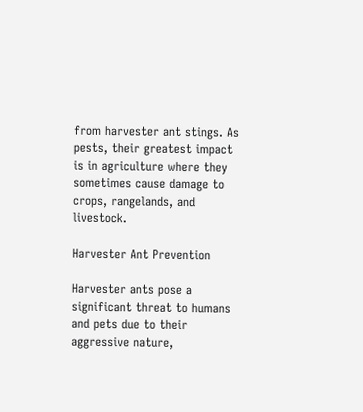from harvester ant stings. As pests, their greatest impact is in agriculture where they sometimes cause damage to crops, rangelands, and livestock.

Harvester Ant Prevention

Harvester ants pose a significant threat to humans and pets due to their aggressive nature,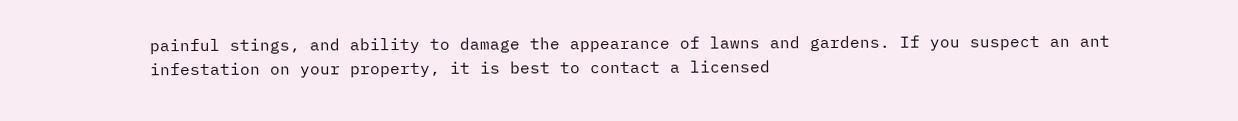painful stings, and ability to damage the appearance of lawns and gardens. If you suspect an ant infestation on your property, it is best to contact a licensed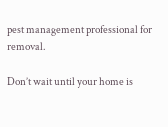pest management professional for removal.

Don’t wait until your home is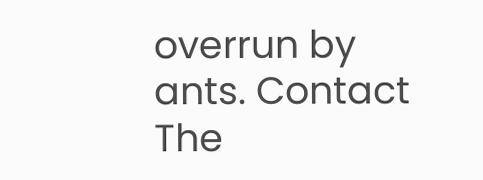overrun by ants. Contact The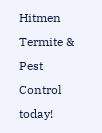Hitmen Termite & Pest Control today!